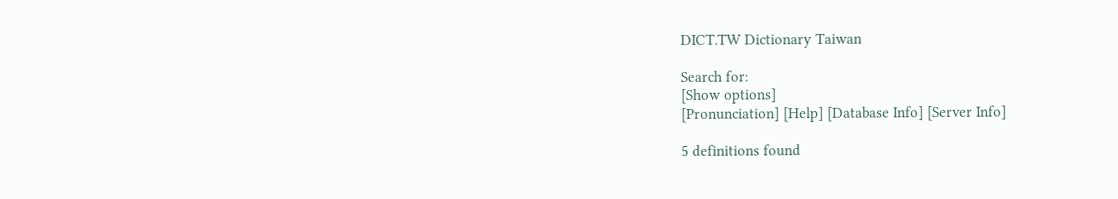DICT.TW Dictionary Taiwan

Search for:
[Show options]
[Pronunciation] [Help] [Database Info] [Server Info]

5 definitions found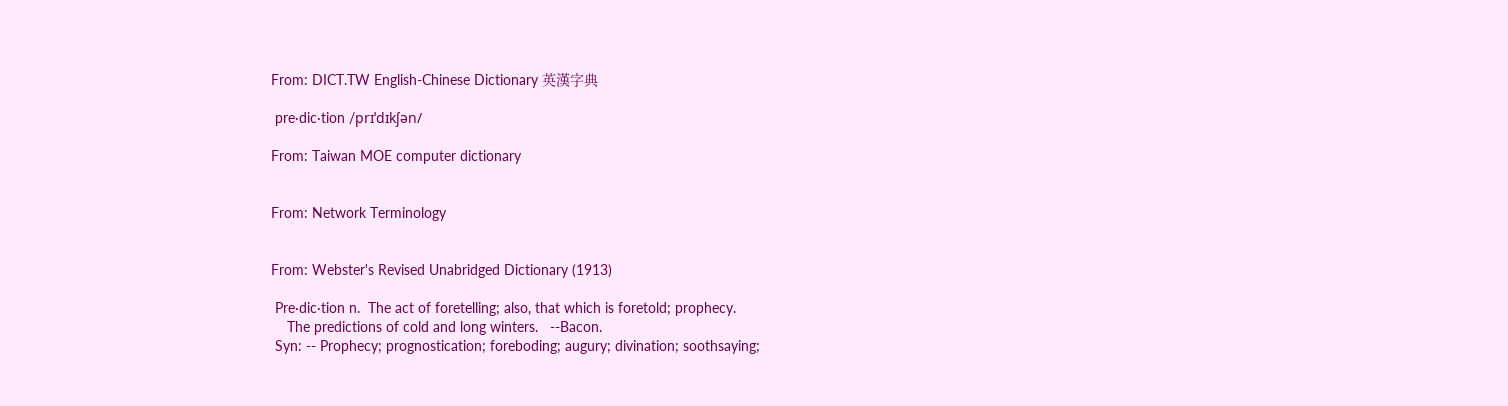From: DICT.TW English-Chinese Dictionary 英漢字典

 pre·dic·tion /prɪˈdɪkʃən/

From: Taiwan MOE computer dictionary


From: Network Terminology


From: Webster's Revised Unabridged Dictionary (1913)

 Pre·dic·tion n.  The act of foretelling; also, that which is foretold; prophecy.
    The predictions of cold and long winters.   --Bacon.
 Syn: -- Prophecy; prognostication; foreboding; augury; divination; soothsaying;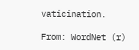vaticination.

From: WordNet (r)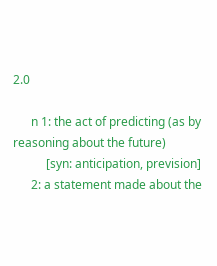2.0

      n 1: the act of predicting (as by reasoning about the future)
           [syn: anticipation, prevision]
      2: a statement made about the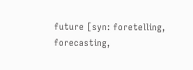future [syn: foretelling, forecasting,